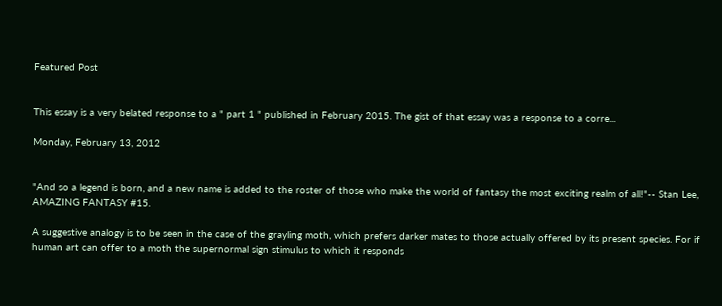Featured Post


This essay is a very belated response to a " part 1 " published in February 2015. The gist of that essay was a response to a corre...

Monday, February 13, 2012


"And so a legend is born, and a new name is added to the roster of those who make the world of fantasy the most exciting realm of all!"-- Stan Lee, AMAZING FANTASY #15.

A suggestive analogy is to be seen in the case of the grayling moth, which prefers darker mates to those actually offered by its present species. For if human art can offer to a moth the supernormal sign stimulus to which it responds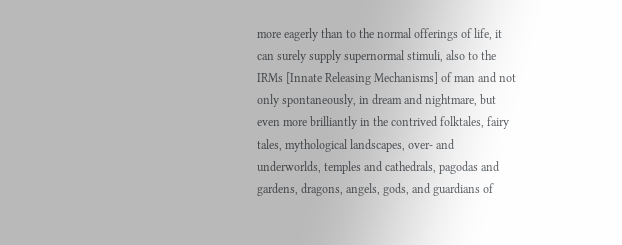more eagerly than to the normal offerings of life, it can surely supply supernormal stimuli, also to the IRMs [Innate Releasing Mechanisms] of man and not only spontaneously, in dream and nightmare, but even more brilliantly in the contrived folktales, fairy tales, mythological landscapes, over- and underworlds, temples and cathedrals, pagodas and gardens, dragons, angels, gods, and guardians of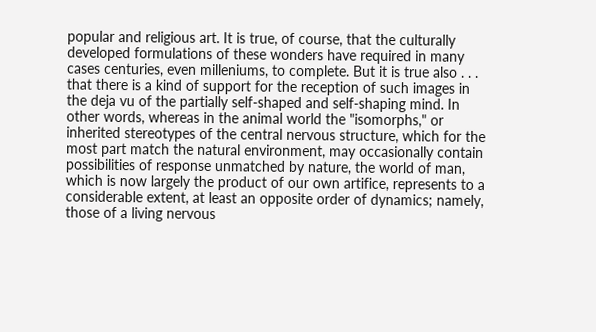popular and religious art. It is true, of course, that the culturally developed formulations of these wonders have required in many cases centuries, even milleniums, to complete. But it is true also . . . that there is a kind of support for the reception of such images in the deja vu of the partially self-shaped and self-shaping mind. In other words, whereas in the animal world the "isomorphs," or inherited stereotypes of the central nervous structure, which for the most part match the natural environment, may occasionally contain possibilities of response unmatched by nature, the world of man, which is now largely the product of our own artifice, represents to a considerable extent, at least an opposite order of dynamics; namely, those of a living nervous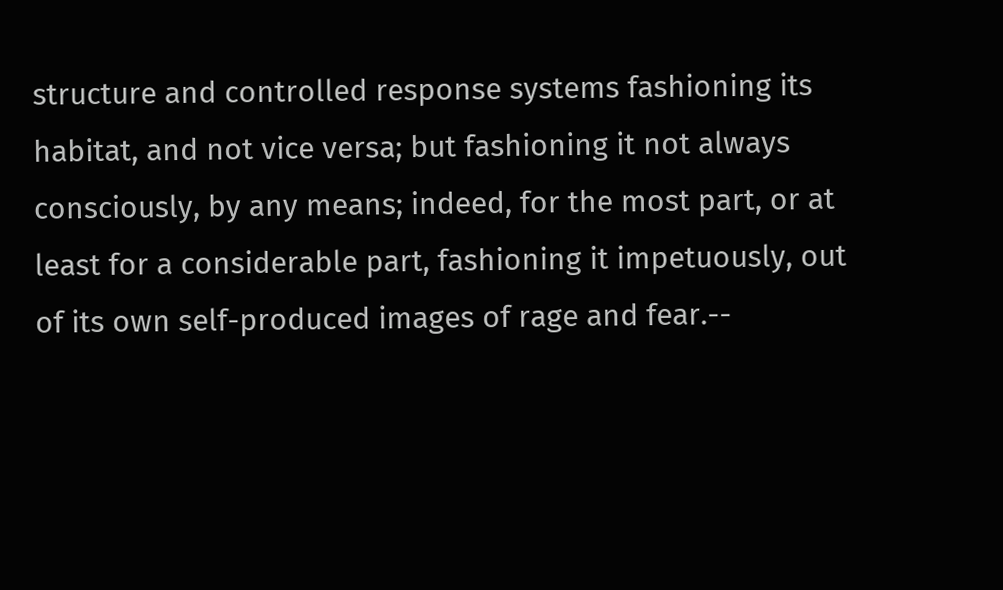structure and controlled response systems fashioning its habitat, and not vice versa; but fashioning it not always consciously, by any means; indeed, for the most part, or at least for a considerable part, fashioning it impetuously, out of its own self-produced images of rage and fear.--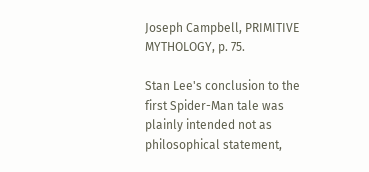Joseph Campbell, PRIMITIVE MYTHOLOGY, p. 75.

Stan Lee's conclusion to the first Spider-Man tale was plainly intended not as philosophical statement,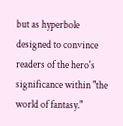but as hyperbole designed to convince readers of the hero's significance within "the world of fantasy."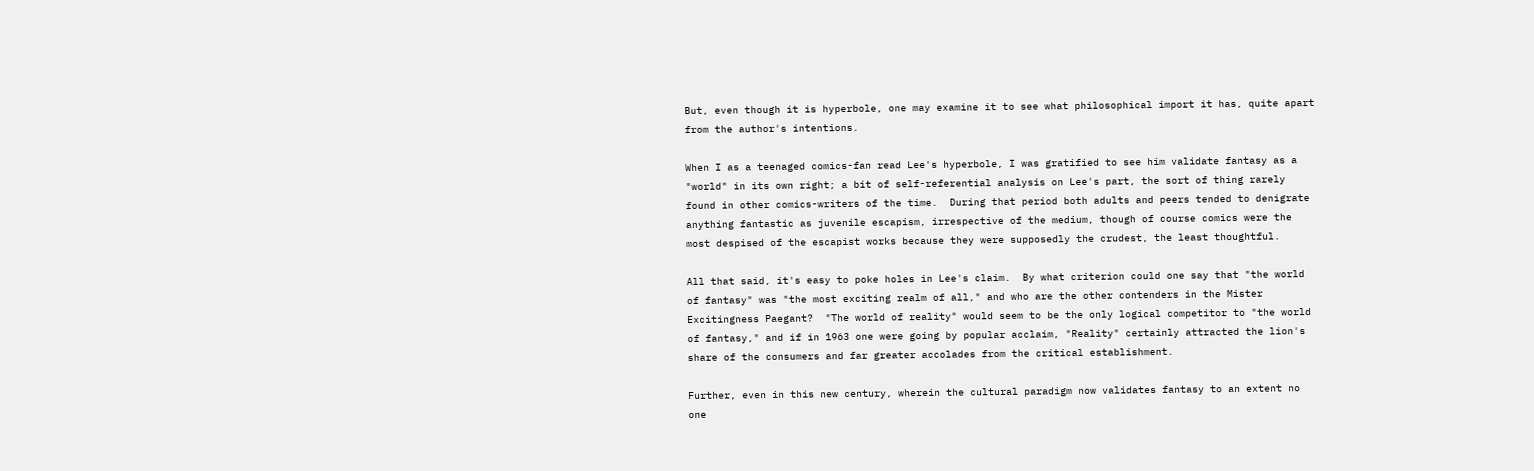But, even though it is hyperbole, one may examine it to see what philosophical import it has, quite apart from the author's intentions.

When I as a teenaged comics-fan read Lee's hyperbole, I was gratified to see him validate fantasy as a "world" in its own right; a bit of self-referential analysis on Lee's part, the sort of thing rarely found in other comics-writers of the time.  During that period both adults and peers tended to denigrate anything fantastic as juvenile escapism, irrespective of the medium, though of course comics were the most despised of the escapist works because they were supposedly the crudest, the least thoughtful.

All that said, it's easy to poke holes in Lee's claim.  By what criterion could one say that "the world of fantasy" was "the most exciting realm of all," and who are the other contenders in the Mister Excitingness Paegant?  "The world of reality" would seem to be the only logical competitor to "the world of fantasy," and if in 1963 one were going by popular acclaim, "Reality" certainly attracted the lion's share of the consumers and far greater accolades from the critical establishment.

Further, even in this new century, wherein the cultural paradigm now validates fantasy to an extent no one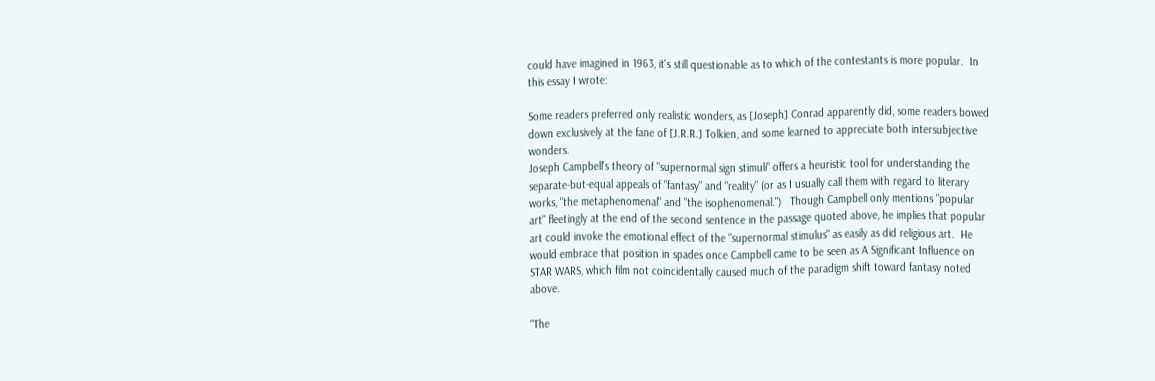could have imagined in 1963, it's still questionable as to which of the contestants is more popular.  In this essay I wrote:

Some readers preferred only realistic wonders, as [Joseph] Conrad apparently did, some readers bowed down exclusively at the fane of [J.R.R.] Tolkien, and some learned to appreciate both intersubjective wonders.
Joseph Campbell's theory of "supernormal sign stimuli" offers a heuristic tool for understanding the separate-but-equal appeals of "fantasy" and "reality" (or as I usually call them with regard to literary works, "the metaphenomenal" and "the isophenomenal.")   Though Campbell only mentions "popular art" fleetingly at the end of the second sentence in the passage quoted above, he implies that popular art could invoke the emotional effect of the "supernormal stimulus" as easily as did religious art.  He would embrace that position in spades once Campbell came to be seen as A Significant Influence on STAR WARS, which film not coincidentally caused much of the paradigm shift toward fantasy noted above.

"The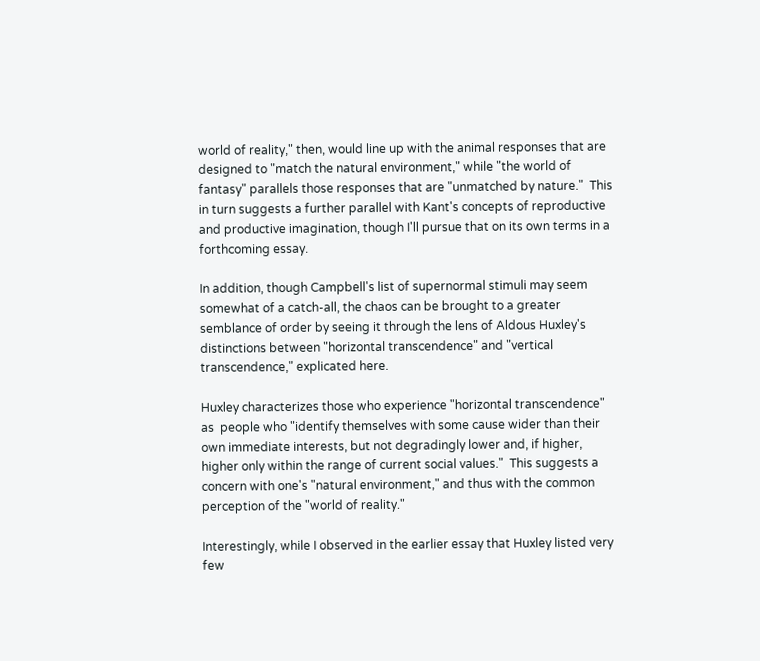world of reality," then, would line up with the animal responses that are designed to "match the natural environment," while "the world of fantasy" parallels those responses that are "unmatched by nature."  This in turn suggests a further parallel with Kant's concepts of reproductive and productive imagination, though I'll pursue that on its own terms in a forthcoming essay.

In addition, though Campbell's list of supernormal stimuli may seem somewhat of a catch-all, the chaos can be brought to a greater semblance of order by seeing it through the lens of Aldous Huxley's distinctions between "horizontal transcendence" and "vertical transcendence," explicated here.

Huxley characterizes those who experience "horizontal transcendence" as  people who "identify themselves with some cause wider than their own immediate interests, but not degradingly lower and, if higher, higher only within the range of current social values."  This suggests a concern with one's "natural environment," and thus with the common perception of the "world of reality."

Interestingly, while I observed in the earlier essay that Huxley listed very few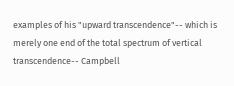examples of his "upward transcendence"-- which is merely one end of the total spectrum of vertical transcendence-- Campbell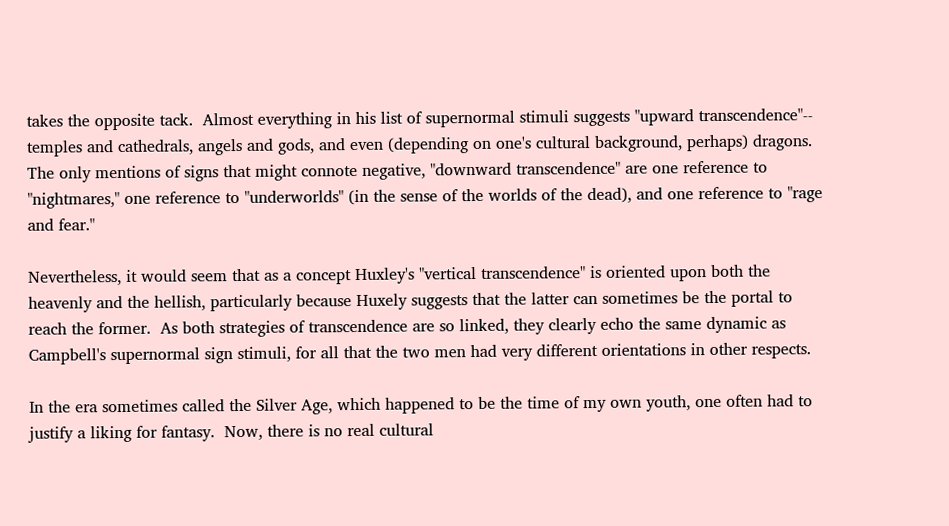takes the opposite tack.  Almost everything in his list of supernormal stimuli suggests "upward transcendence"-- temples and cathedrals, angels and gods, and even (depending on one's cultural background, perhaps) dragons.  The only mentions of signs that might connote negative, "downward transcendence" are one reference to "nightmares," one reference to "underworlds" (in the sense of the worlds of the dead), and one reference to "rage and fear."

Nevertheless, it would seem that as a concept Huxley's "vertical transcendence" is oriented upon both the heavenly and the hellish, particularly because Huxely suggests that the latter can sometimes be the portal to reach the former.  As both strategies of transcendence are so linked, they clearly echo the same dynamic as Campbell's supernormal sign stimuli, for all that the two men had very different orientations in other respects.

In the era sometimes called the Silver Age, which happened to be the time of my own youth, one often had to justify a liking for fantasy.  Now, there is no real cultural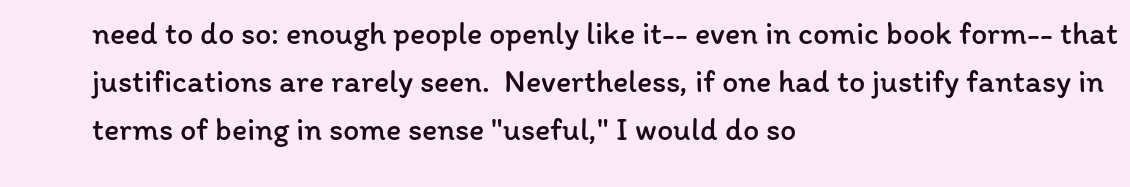need to do so: enough people openly like it-- even in comic book form-- that justifications are rarely seen.  Nevertheless, if one had to justify fantasy in terms of being in some sense "useful," I would do so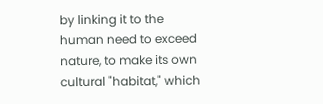by linking it to the human need to exceed nature, to make its own cultural "habitat," which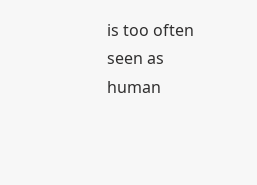is too often seen as human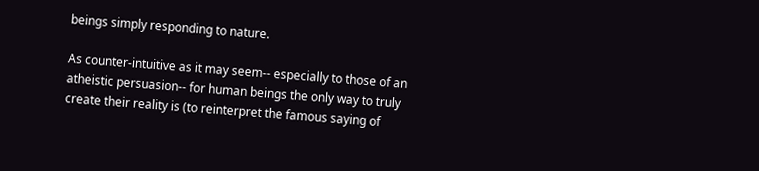beings simply responding to nature.

As counter-intuitive as it may seem-- especially to those of an atheistic persuasion-- for human beings the only way to truly create their reality is (to reinterpret the famous saying of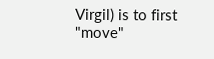Virgil) is to first "move"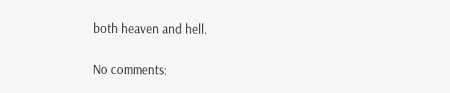both heaven and hell.

No comments: